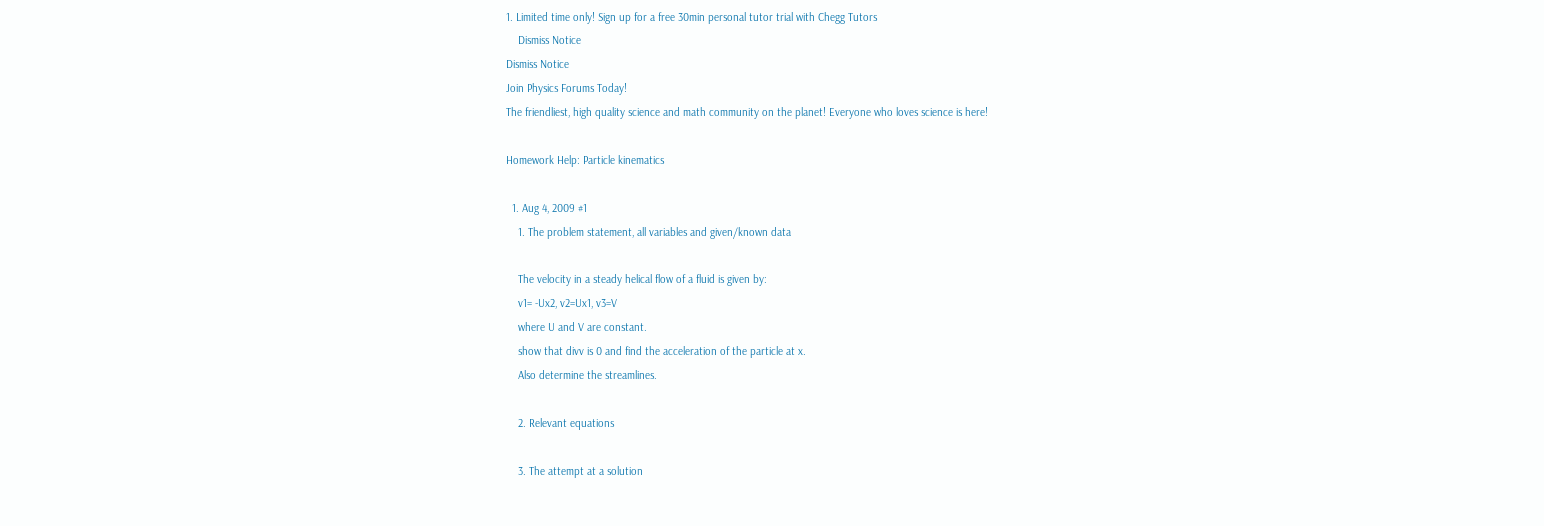1. Limited time only! Sign up for a free 30min personal tutor trial with Chegg Tutors
    Dismiss Notice
Dismiss Notice
Join Physics Forums Today!
The friendliest, high quality science and math community on the planet! Everyone who loves science is here!

Homework Help: Particle kinematics

  1. Aug 4, 2009 #1
    1. The problem statement, all variables and given/known data

    The velocity in a steady helical flow of a fluid is given by:
    v1= -Ux2, v2=Ux1, v3=V
    where U and V are constant.
    show that divv is 0 and find the acceleration of the particle at x.
    Also determine the streamlines.

    2. Relevant equations

    3. The attempt at a solution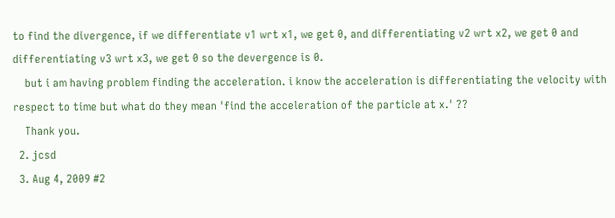to find the divergence, if we differentiate v1 wrt x1, we get 0, and differentiating v2 wrt x2, we get 0 and differentiating v3 wrt x3, we get 0 so the devergence is 0.
    but i am having problem finding the acceleration. i know the acceleration is differentiating the velocity with respect to time but what do they mean 'find the acceleration of the particle at x.' ??
    Thank you.
  2. jcsd
  3. Aug 4, 2009 #2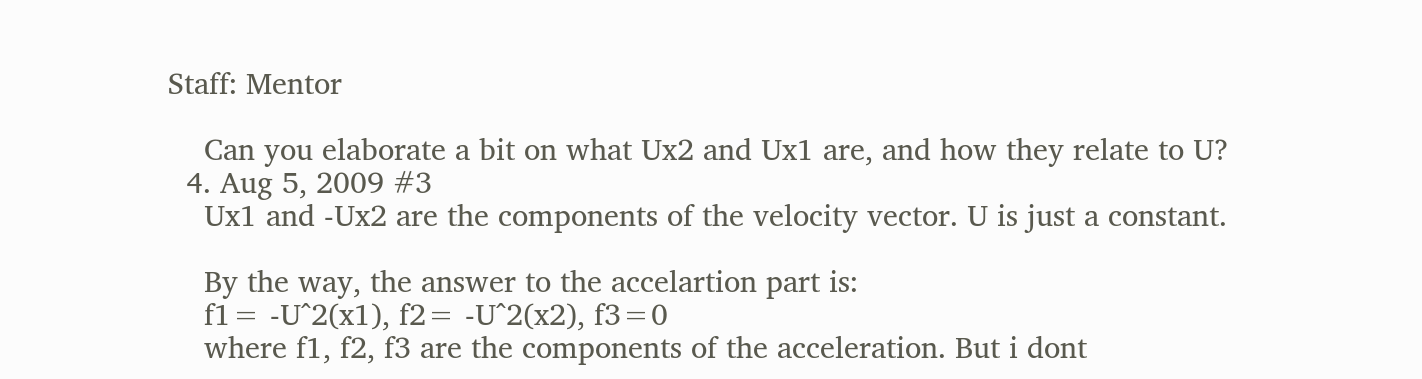Staff: Mentor

    Can you elaborate a bit on what Ux2 and Ux1 are, and how they relate to U?
  4. Aug 5, 2009 #3
    Ux1 and -Ux2 are the components of the velocity vector. U is just a constant.

    By the way, the answer to the accelartion part is:
    f1= -U^2(x1), f2= -U^2(x2), f3=0
    where f1, f2, f3 are the components of the acceleration. But i dont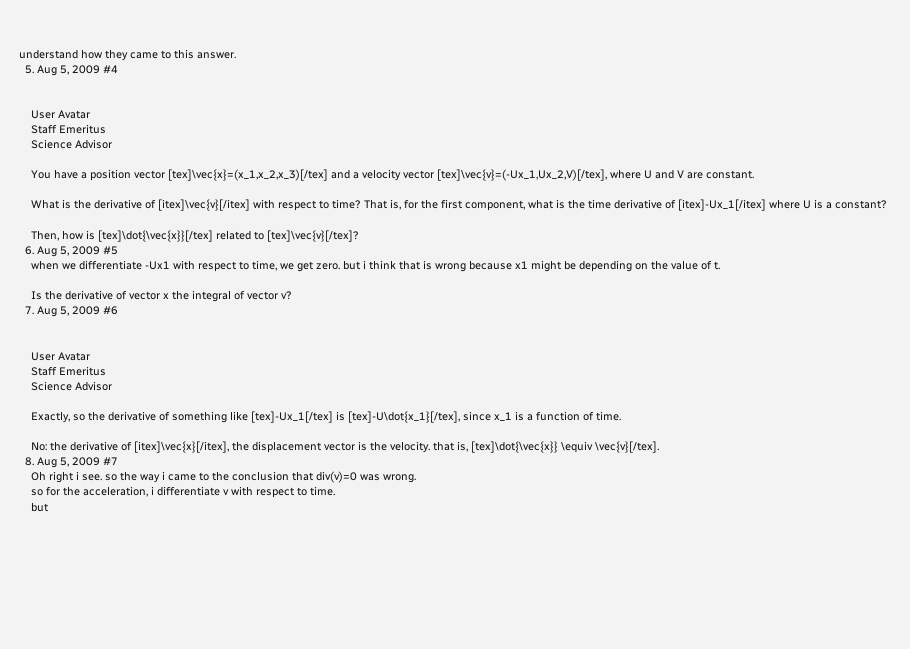understand how they came to this answer.
  5. Aug 5, 2009 #4


    User Avatar
    Staff Emeritus
    Science Advisor

    You have a position vector [tex]\vec{x}=(x_1,x_2,x_3)[/tex] and a velocity vector [tex]\vec{v}=(-Ux_1,Ux_2,V)[/tex], where U and V are constant.

    What is the derivative of [itex]\vec{v}[/itex] with respect to time? That is, for the first component, what is the time derivative of [itex]-Ux_1[/itex] where U is a constant?

    Then, how is [tex]\dot{\vec{x}}[/tex] related to [tex]\vec{v}[/tex]?
  6. Aug 5, 2009 #5
    when we differentiate -Ux1 with respect to time, we get zero. but i think that is wrong because x1 might be depending on the value of t.

    Is the derivative of vector x the integral of vector v?
  7. Aug 5, 2009 #6


    User Avatar
    Staff Emeritus
    Science Advisor

    Exactly, so the derivative of something like [tex]-Ux_1[/tex] is [tex]-U\dot{x_1}[/tex], since x_1 is a function of time.

    No: the derivative of [itex]\vec{x}[/itex], the displacement vector is the velocity. that is, [tex]\dot{\vec{x}} \equiv \vec{v}[/tex].
  8. Aug 5, 2009 #7
    Oh right i see. so the way i came to the conclusion that div(v)=0 was wrong.
    so for the acceleration, i differentiate v with respect to time.
    but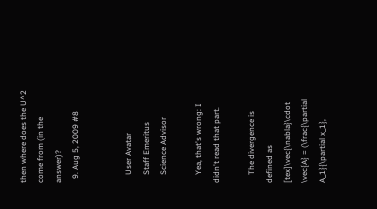then where does the U^2 come from (in the answer)?
  9. Aug 5, 2009 #8


    User Avatar
    Staff Emeritus
    Science Advisor

    Yea, that's wrong: I didn't read that part.

    The divergence is defined as [tex]\vec{\nabla}\cdot \vec{A} = (\frac{\partial A_1}{\partial x_1},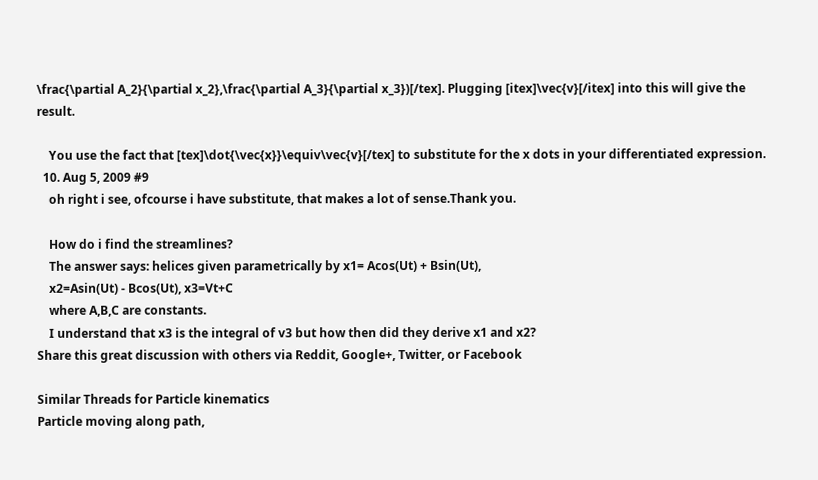\frac{\partial A_2}{\partial x_2},\frac{\partial A_3}{\partial x_3})[/tex]. Plugging [itex]\vec{v}[/itex] into this will give the result.

    You use the fact that [tex]\dot{\vec{x}}\equiv\vec{v}[/tex] to substitute for the x dots in your differentiated expression.
  10. Aug 5, 2009 #9
    oh right i see, ofcourse i have substitute, that makes a lot of sense.Thank you.

    How do i find the streamlines?
    The answer says: helices given parametrically by x1= Acos(Ut) + Bsin(Ut),
    x2=Asin(Ut) - Bcos(Ut), x3=Vt+C
    where A,B,C are constants.
    I understand that x3 is the integral of v3 but how then did they derive x1 and x2?
Share this great discussion with others via Reddit, Google+, Twitter, or Facebook

Similar Threads for Particle kinematics
Particle moving along path,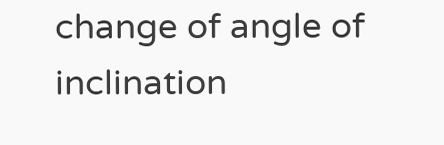change of angle of inclination